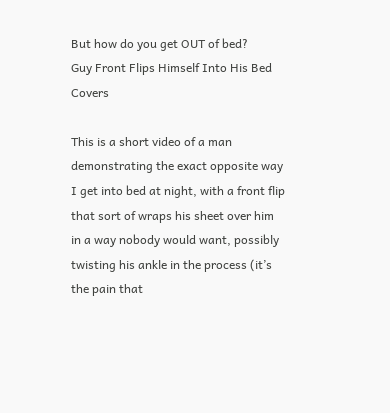But how do you get OUT of bed?
Guy Front Flips Himself Into His Bed Covers

This is a short video of a man demonstrating the exact opposite way I get into bed at night, with a front flip that sort of wraps his sheet over him in a way nobody would want, possibly twisting his ankle in the process (it’s the pain that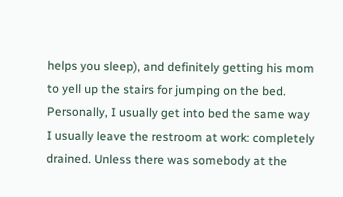helps you sleep), and definitely getting his mom to yell up the stairs for jumping on the bed. Personally, I usually get into bed the same way I usually leave the restroom at work: completely drained. Unless there was somebody at the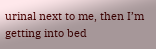urinal next to me, then I’m getting into bed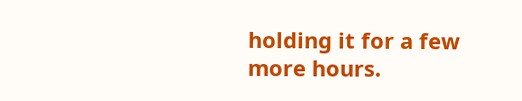holding it for a few more hours.